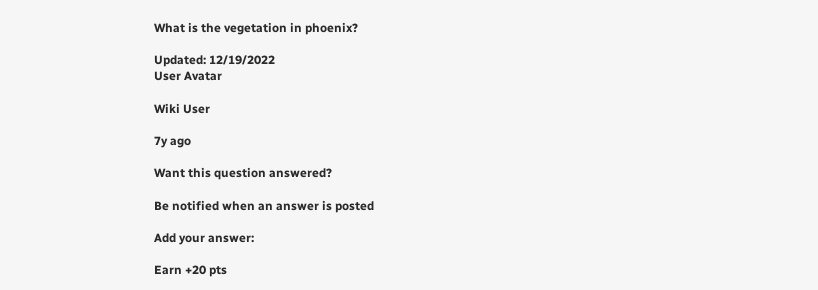What is the vegetation in phoenix?

Updated: 12/19/2022
User Avatar

Wiki User

7y ago

Want this question answered?

Be notified when an answer is posted

Add your answer:

Earn +20 pts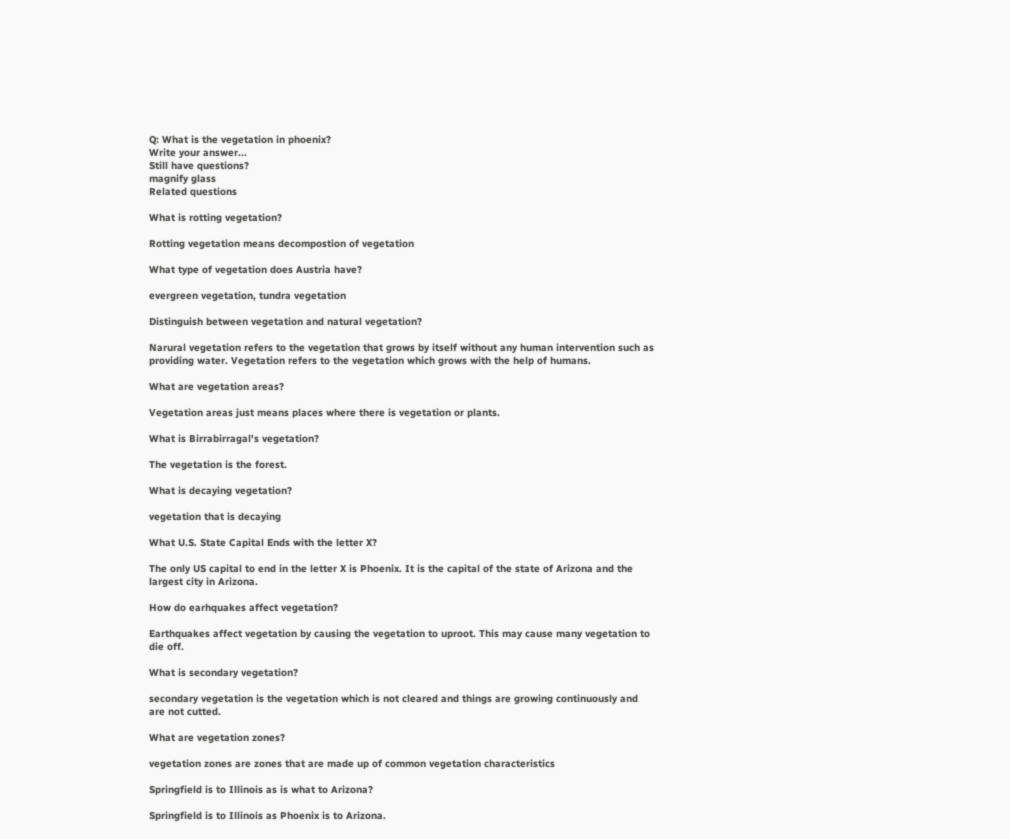Q: What is the vegetation in phoenix?
Write your answer...
Still have questions?
magnify glass
Related questions

What is rotting vegetation?

Rotting vegetation means decompostion of vegetation

What type of vegetation does Austria have?

evergreen vegetation, tundra vegetation

Distinguish between vegetation and natural vegetation?

Narural vegetation refers to the vegetation that grows by itself without any human intervention such as providing water. Vegetation refers to the vegetation which grows with the help of humans.

What are vegetation areas?

Vegetation areas just means places where there is vegetation or plants.

What is Birrabirragal's vegetation?

The vegetation is the forest.

What is decaying vegetation?

vegetation that is decaying

What U.S. State Capital Ends with the letter X?

The only US capital to end in the letter X is Phoenix. It is the capital of the state of Arizona and the largest city in Arizona.

How do earhquakes affect vegetation?

Earthquakes affect vegetation by causing the vegetation to uproot. This may cause many vegetation to die off.

What is secondary vegetation?

secondary vegetation is the vegetation which is not cleared and things are growing continuously and are not cutted.

What are vegetation zones?

vegetation zones are zones that are made up of common vegetation characteristics

Springfield is to Illinois as is what to Arizona?

Springfield is to Illinois as Phoenix is to Arizona.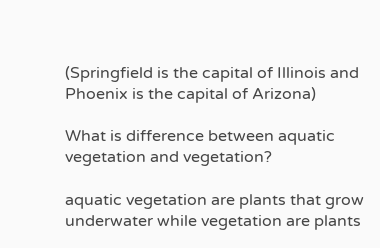(Springfield is the capital of Illinois and Phoenix is the capital of Arizona)

What is difference between aquatic vegetation and vegetation?

aquatic vegetation are plants that grow underwater while vegetation are plants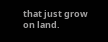that just grow on land.